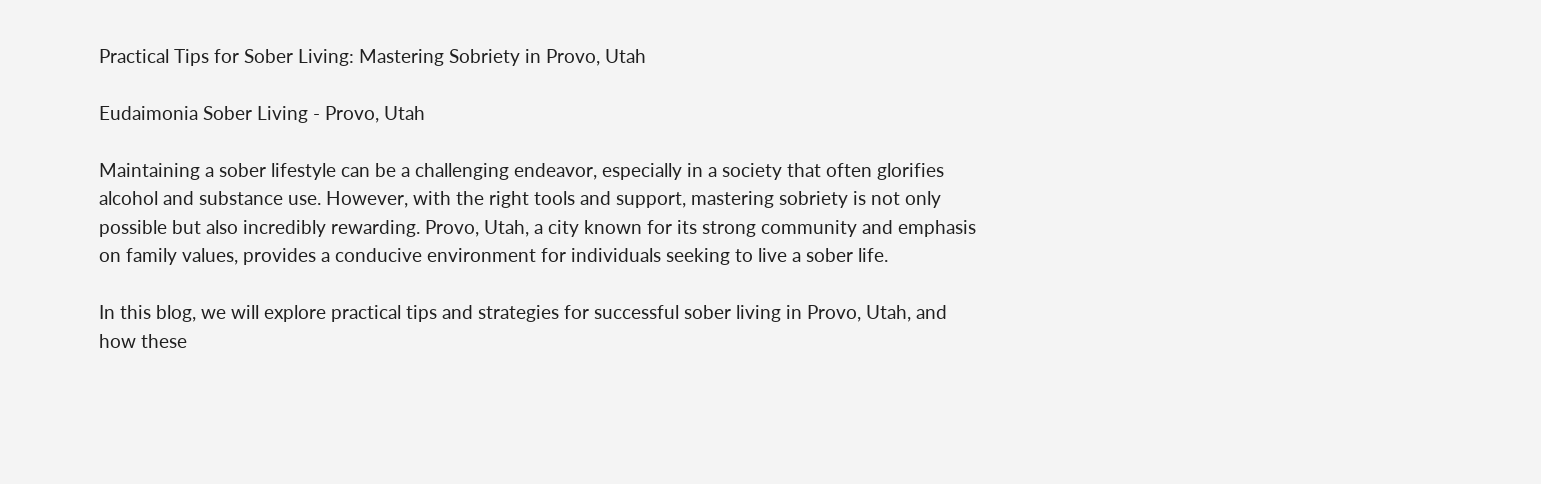Practical Tips for Sober Living: Mastering Sobriety in Provo, Utah

Eudaimonia Sober Living - Provo, Utah

Maintaining a sober lifestyle can be a challenging endeavor, especially in a society that often glorifies alcohol and substance use. However, with the right tools and support, mastering sobriety is not only possible but also incredibly rewarding. Provo, Utah, a city known for its strong community and emphasis on family values, provides a conducive environment for individuals seeking to live a sober life.

In this blog, we will explore practical tips and strategies for successful sober living in Provo, Utah, and how these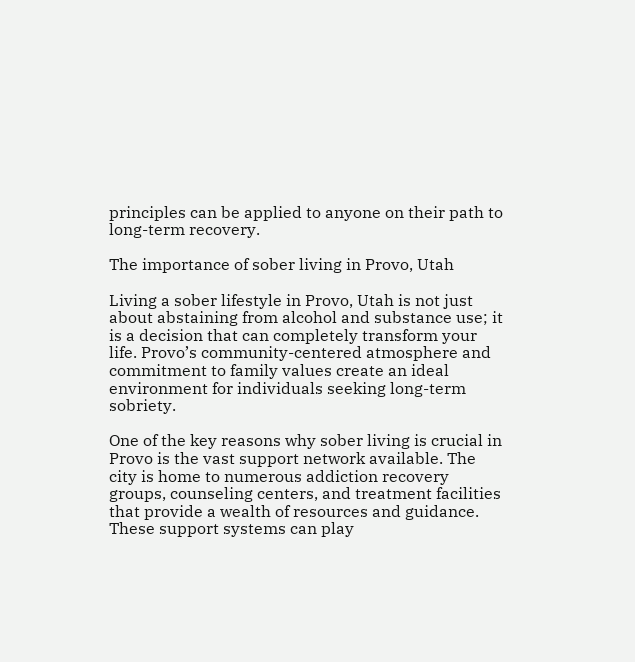principles can be applied to anyone on their path to long-term recovery.

The importance of sober living in Provo, Utah

Living a sober lifestyle in Provo, Utah is not just about abstaining from alcohol and substance use; it is a decision that can completely transform your life. Provo’s community-centered atmosphere and commitment to family values create an ideal environment for individuals seeking long-term sobriety.

One of the key reasons why sober living is crucial in Provo is the vast support network available. The city is home to numerous addiction recovery groups, counseling centers, and treatment facilities that provide a wealth of resources and guidance. These support systems can play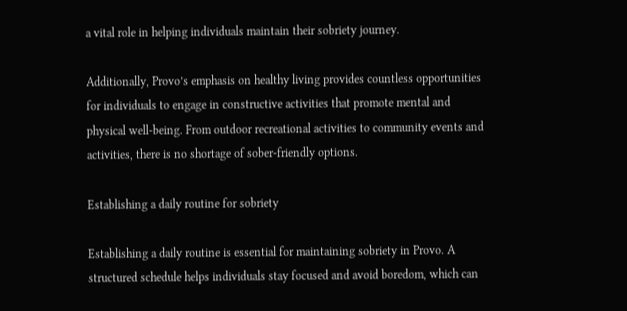a vital role in helping individuals maintain their sobriety journey.

Additionally, Provo’s emphasis on healthy living provides countless opportunities for individuals to engage in constructive activities that promote mental and physical well-being. From outdoor recreational activities to community events and activities, there is no shortage of sober-friendly options.

Establishing a daily routine for sobriety

Establishing a daily routine is essential for maintaining sobriety in Provo. A structured schedule helps individuals stay focused and avoid boredom, which can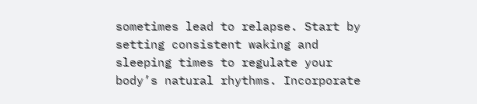sometimes lead to relapse. Start by setting consistent waking and sleeping times to regulate your body’s natural rhythms. Incorporate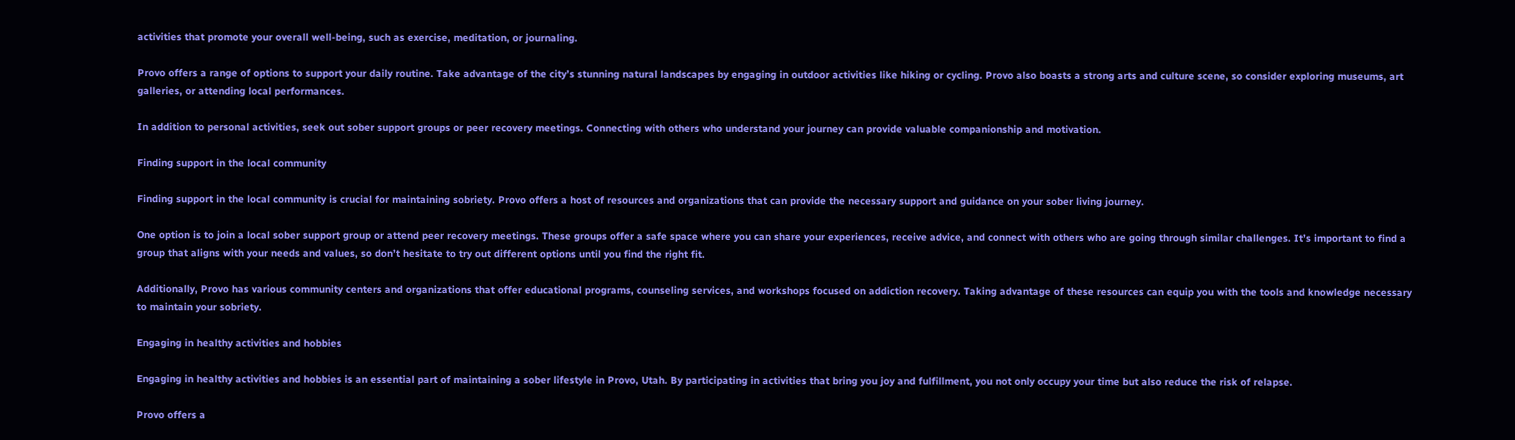activities that promote your overall well-being, such as exercise, meditation, or journaling.

Provo offers a range of options to support your daily routine. Take advantage of the city’s stunning natural landscapes by engaging in outdoor activities like hiking or cycling. Provo also boasts a strong arts and culture scene, so consider exploring museums, art galleries, or attending local performances.

In addition to personal activities, seek out sober support groups or peer recovery meetings. Connecting with others who understand your journey can provide valuable companionship and motivation.

Finding support in the local community

Finding support in the local community is crucial for maintaining sobriety. Provo offers a host of resources and organizations that can provide the necessary support and guidance on your sober living journey.

One option is to join a local sober support group or attend peer recovery meetings. These groups offer a safe space where you can share your experiences, receive advice, and connect with others who are going through similar challenges. It’s important to find a group that aligns with your needs and values, so don’t hesitate to try out different options until you find the right fit.

Additionally, Provo has various community centers and organizations that offer educational programs, counseling services, and workshops focused on addiction recovery. Taking advantage of these resources can equip you with the tools and knowledge necessary to maintain your sobriety.

Engaging in healthy activities and hobbies

Engaging in healthy activities and hobbies is an essential part of maintaining a sober lifestyle in Provo, Utah. By participating in activities that bring you joy and fulfillment, you not only occupy your time but also reduce the risk of relapse.

Provo offers a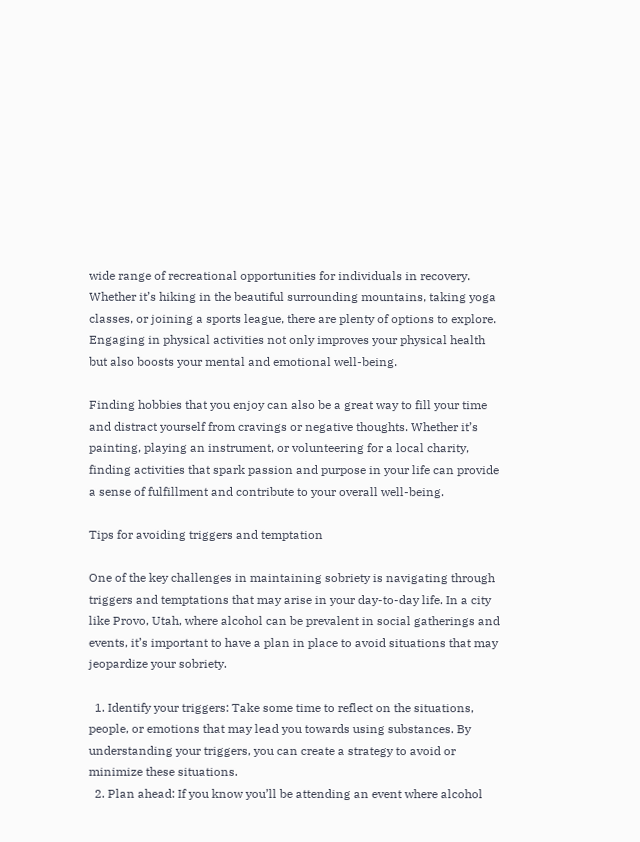wide range of recreational opportunities for individuals in recovery. Whether it’s hiking in the beautiful surrounding mountains, taking yoga classes, or joining a sports league, there are plenty of options to explore. Engaging in physical activities not only improves your physical health but also boosts your mental and emotional well-being.

Finding hobbies that you enjoy can also be a great way to fill your time and distract yourself from cravings or negative thoughts. Whether it’s painting, playing an instrument, or volunteering for a local charity, finding activities that spark passion and purpose in your life can provide a sense of fulfillment and contribute to your overall well-being.

Tips for avoiding triggers and temptation

One of the key challenges in maintaining sobriety is navigating through triggers and temptations that may arise in your day-to-day life. In a city like Provo, Utah, where alcohol can be prevalent in social gatherings and events, it’s important to have a plan in place to avoid situations that may jeopardize your sobriety.

  1. Identify your triggers: Take some time to reflect on the situations, people, or emotions that may lead you towards using substances. By understanding your triggers, you can create a strategy to avoid or minimize these situations.
  2. Plan ahead: If you know you’ll be attending an event where alcohol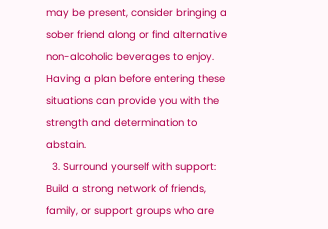may be present, consider bringing a sober friend along or find alternative non-alcoholic beverages to enjoy. Having a plan before entering these situations can provide you with the strength and determination to abstain.
  3. Surround yourself with support: Build a strong network of friends, family, or support groups who are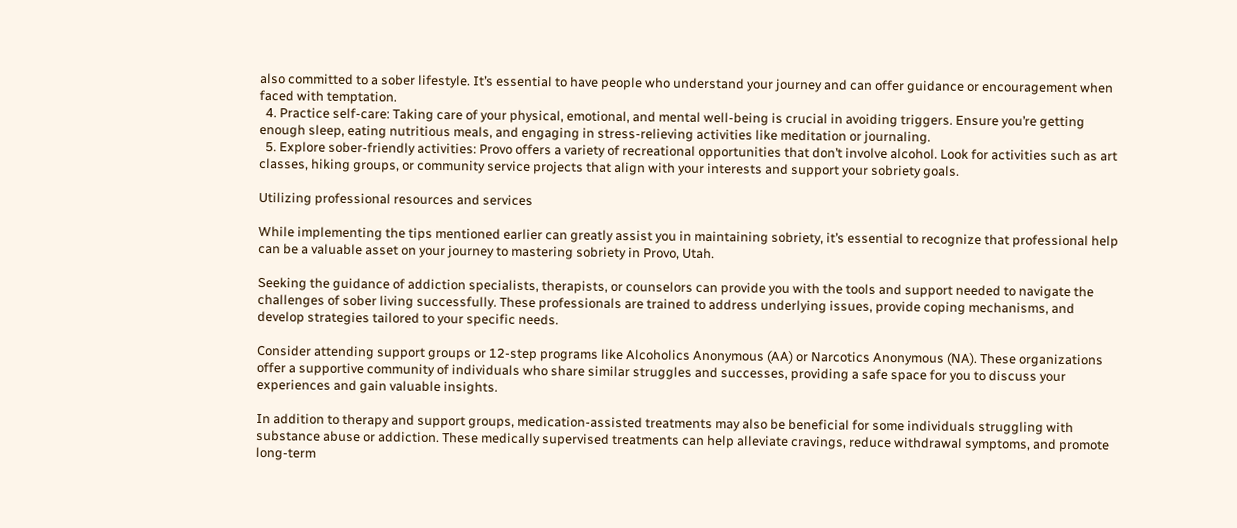also committed to a sober lifestyle. It’s essential to have people who understand your journey and can offer guidance or encouragement when faced with temptation.
  4. Practice self-care: Taking care of your physical, emotional, and mental well-being is crucial in avoiding triggers. Ensure you’re getting enough sleep, eating nutritious meals, and engaging in stress-relieving activities like meditation or journaling.
  5. Explore sober-friendly activities: Provo offers a variety of recreational opportunities that don’t involve alcohol. Look for activities such as art classes, hiking groups, or community service projects that align with your interests and support your sobriety goals.

Utilizing professional resources and services

While implementing the tips mentioned earlier can greatly assist you in maintaining sobriety, it’s essential to recognize that professional help can be a valuable asset on your journey to mastering sobriety in Provo, Utah.

Seeking the guidance of addiction specialists, therapists, or counselors can provide you with the tools and support needed to navigate the challenges of sober living successfully. These professionals are trained to address underlying issues, provide coping mechanisms, and develop strategies tailored to your specific needs.

Consider attending support groups or 12-step programs like Alcoholics Anonymous (AA) or Narcotics Anonymous (NA). These organizations offer a supportive community of individuals who share similar struggles and successes, providing a safe space for you to discuss your experiences and gain valuable insights.

In addition to therapy and support groups, medication-assisted treatments may also be beneficial for some individuals struggling with substance abuse or addiction. These medically supervised treatments can help alleviate cravings, reduce withdrawal symptoms, and promote long-term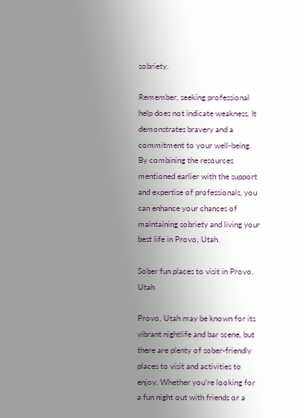sobriety.

Remember, seeking professional help does not indicate weakness. It demonstrates bravery and a commitment to your well-being. By combining the resources mentioned earlier with the support and expertise of professionals, you can enhance your chances of maintaining sobriety and living your best life in Provo, Utah.

Sober fun places to visit in Provo, Utah

Provo, Utah may be known for its vibrant nightlife and bar scene, but there are plenty of sober-friendly places to visit and activities to enjoy. Whether you’re looking for a fun night out with friends or a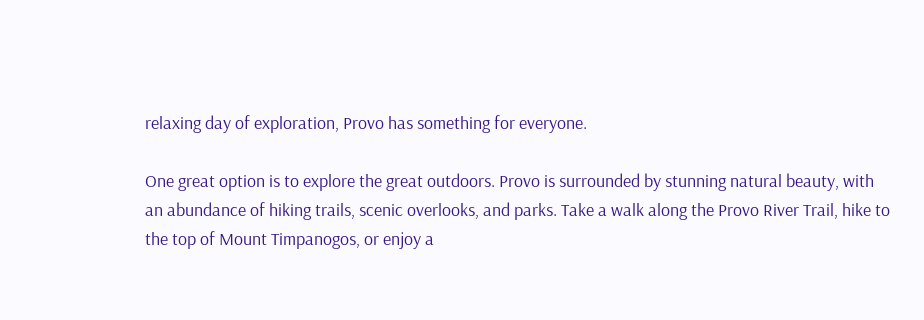relaxing day of exploration, Provo has something for everyone.

One great option is to explore the great outdoors. Provo is surrounded by stunning natural beauty, with an abundance of hiking trails, scenic overlooks, and parks. Take a walk along the Provo River Trail, hike to the top of Mount Timpanogos, or enjoy a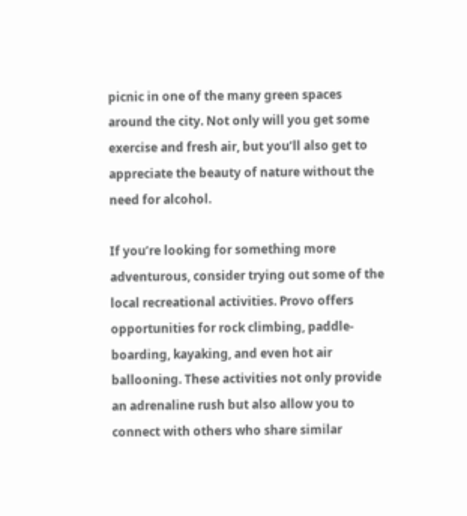picnic in one of the many green spaces around the city. Not only will you get some exercise and fresh air, but you’ll also get to appreciate the beauty of nature without the need for alcohol.

If you’re looking for something more adventurous, consider trying out some of the local recreational activities. Provo offers opportunities for rock climbing, paddle-boarding, kayaking, and even hot air ballooning. These activities not only provide an adrenaline rush but also allow you to connect with others who share similar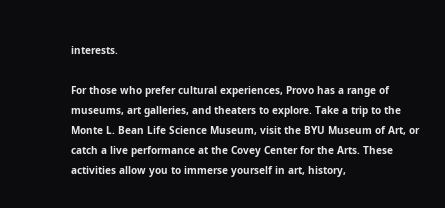interests.

For those who prefer cultural experiences, Provo has a range of museums, art galleries, and theaters to explore. Take a trip to the Monte L. Bean Life Science Museum, visit the BYU Museum of Art, or catch a live performance at the Covey Center for the Arts. These activities allow you to immerse yourself in art, history,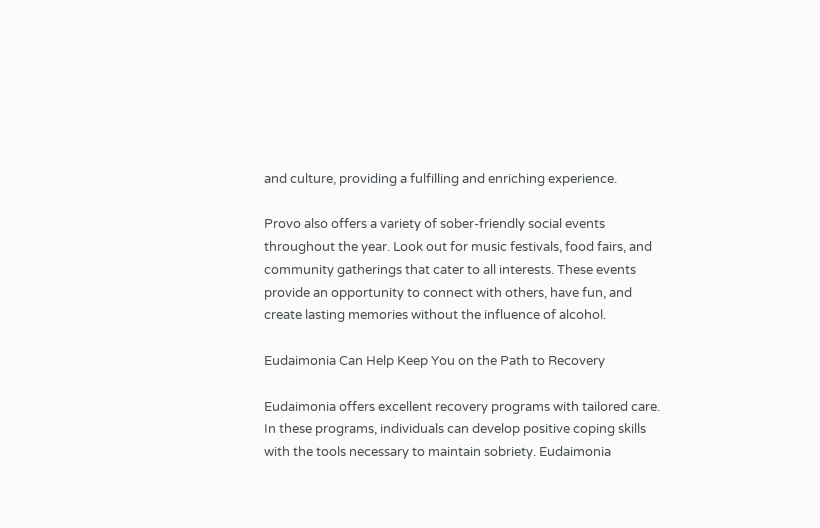and culture, providing a fulfilling and enriching experience.

Provo also offers a variety of sober-friendly social events throughout the year. Look out for music festivals, food fairs, and community gatherings that cater to all interests. These events provide an opportunity to connect with others, have fun, and create lasting memories without the influence of alcohol.

Eudaimonia Can Help Keep You on the Path to Recovery

Eudaimonia offers excellent recovery programs with tailored care. In these programs, individuals can develop positive coping skills with the tools necessary to maintain sobriety. Eudaimonia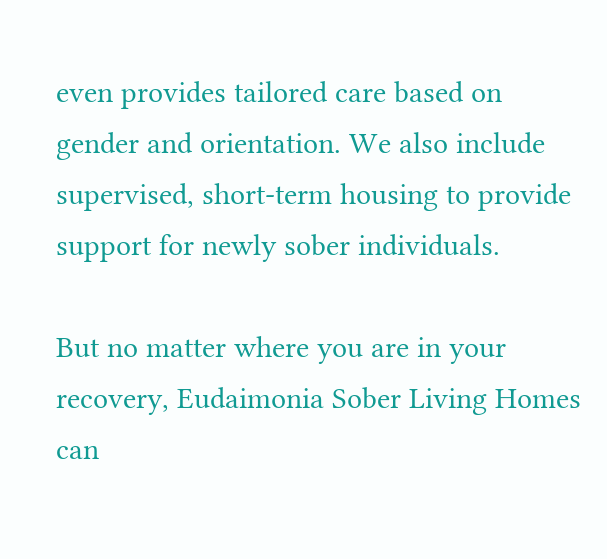even provides tailored care based on gender and orientation. We also include supervised, short-term housing to provide support for newly sober individuals.

But no matter where you are in your recovery, Eudaimonia Sober Living Homes can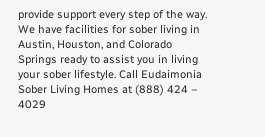provide support every step of the way. We have facilities for sober living in Austin, Houston, and Colorado Springs ready to assist you in living your sober lifestyle. Call Eudaimonia Sober Living Homes at (888) 424 – 4029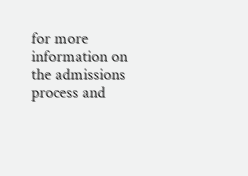for more information on the admissions process and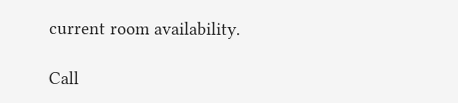current room availability.

Call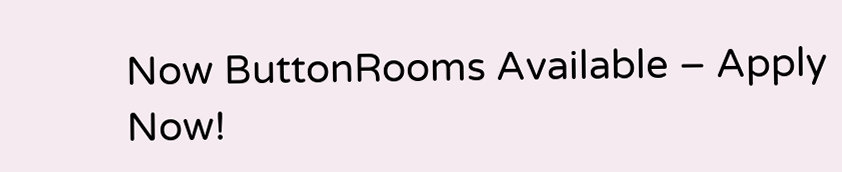Now ButtonRooms Available – Apply Now!